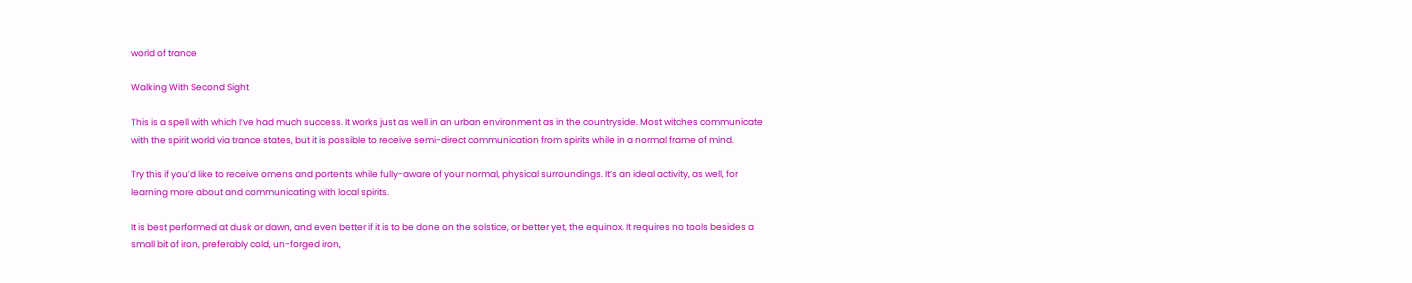world of trance

Walking With Second Sight

This is a spell with which I’ve had much success. It works just as well in an urban environment as in the countryside. Most witches communicate with the spirit world via trance states, but it is possible to receive semi-direct communication from spirits while in a normal frame of mind.

Try this if you’d like to receive omens and portents while fully-aware of your normal, physical surroundings. It’s an ideal activity, as well, for learning more about and communicating with local spirits.

It is best performed at dusk or dawn, and even better if it is to be done on the solstice, or better yet, the equinox. It requires no tools besides a small bit of iron, preferably cold, un-forged iron,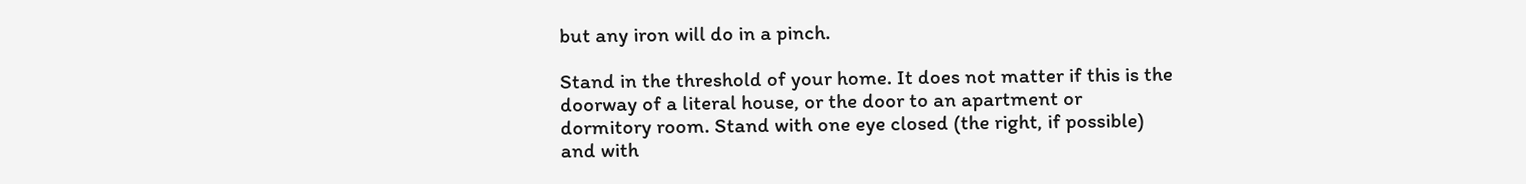but any iron will do in a pinch.

Stand in the threshold of your home. It does not matter if this is the doorway of a literal house, or the door to an apartment or dormitory room. Stand with one eye closed (the right, if possible) and with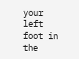your left foot in the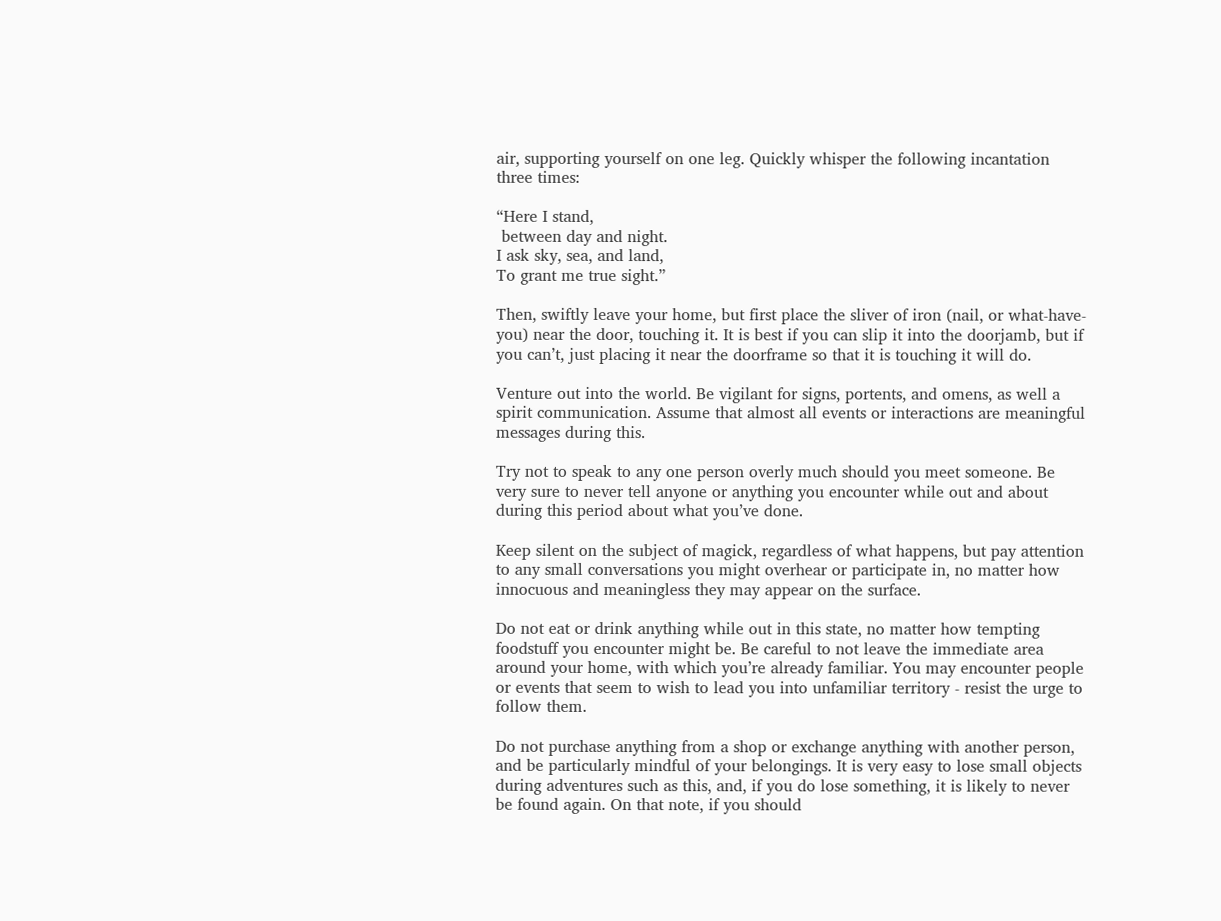air, supporting yourself on one leg. Quickly whisper the following incantation three times:

“Here I stand,
 between day and night.
I ask sky, sea, and land,
To grant me true sight.”

Then, swiftly leave your home, but first place the sliver of iron (nail, or what-have-you) near the door, touching it. It is best if you can slip it into the doorjamb, but if you can’t, just placing it near the doorframe so that it is touching it will do.

Venture out into the world. Be vigilant for signs, portents, and omens, as well a spirit communication. Assume that almost all events or interactions are meaningful messages during this.

Try not to speak to any one person overly much should you meet someone. Be very sure to never tell anyone or anything you encounter while out and about during this period about what you’ve done.

Keep silent on the subject of magick, regardless of what happens, but pay attention to any small conversations you might overhear or participate in, no matter how innocuous and meaningless they may appear on the surface.

Do not eat or drink anything while out in this state, no matter how tempting foodstuff you encounter might be. Be careful to not leave the immediate area around your home, with which you’re already familiar. You may encounter people or events that seem to wish to lead you into unfamiliar territory - resist the urge to follow them.

Do not purchase anything from a shop or exchange anything with another person, and be particularly mindful of your belongings. It is very easy to lose small objects during adventures such as this, and, if you do lose something, it is likely to never be found again. On that note, if you should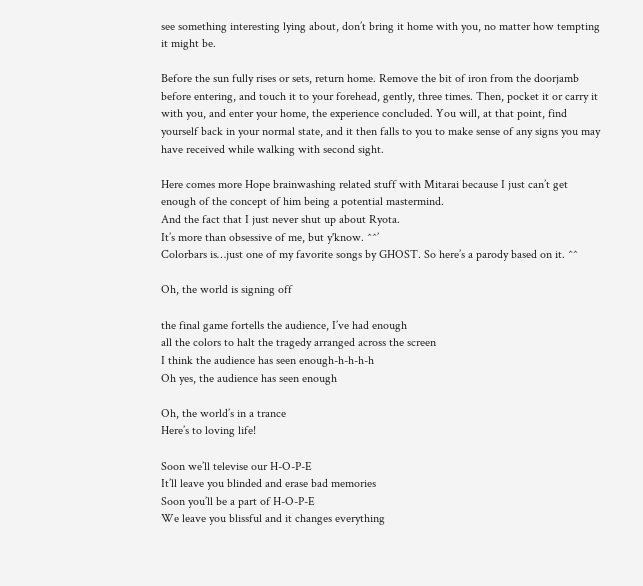see something interesting lying about, don’t bring it home with you, no matter how tempting it might be.

Before the sun fully rises or sets, return home. Remove the bit of iron from the doorjamb before entering, and touch it to your forehead, gently, three times. Then, pocket it or carry it with you, and enter your home, the experience concluded. You will, at that point, find yourself back in your normal state, and it then falls to you to make sense of any signs you may have received while walking with second sight.

Here comes more Hope brainwashing related stuff with Mitarai because I just can’t get enough of the concept of him being a potential mastermind.
And the fact that I just never shut up about Ryota.
It’s more than obsessive of me, but y'know. ^^’
Colorbars is…just one of my favorite songs by GHOST. So here’s a parody based on it. ^^

Oh, the world is signing off

the final game fortells the audience, I’ve had enough
all the colors to halt the tragedy arranged across the screen
I think the audience has seen enough-h-h-h-h
Oh yes, the audience has seen enough

Oh, the world’s in a trance
Here’s to loving life!

Soon we’ll televise our H-O-P-E
It’ll leave you blinded and erase bad memories
Soon you’ll be a part of H-O-P-E
We leave you blissful and it changes everything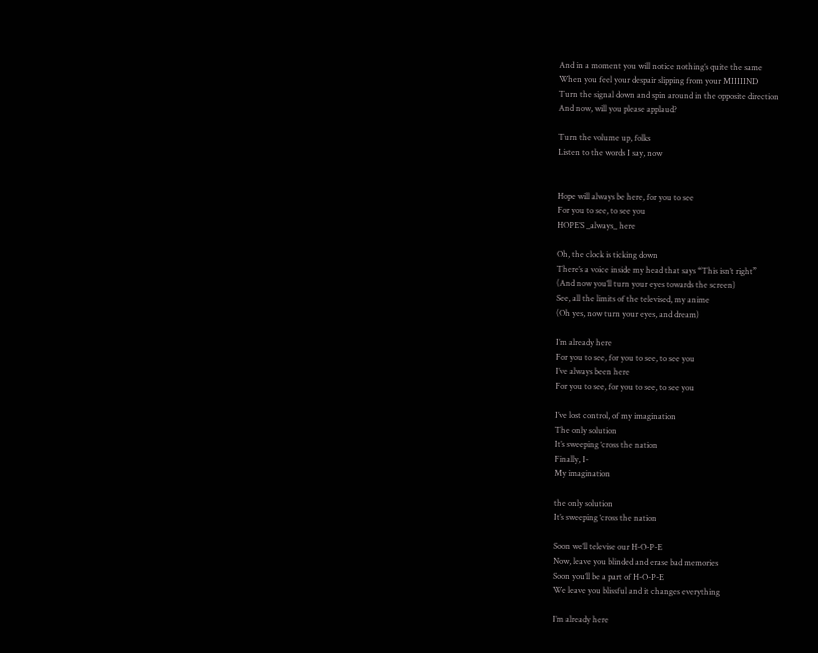And in a moment you will notice nothing’s quite the same
When you feel your despair slipping from your MIIIIIND
Turn the signal down and spin around in the opposite direction
And now, will you please applaud?

Turn the volume up, folks
Listen to the words I say, now


Hope will always be here, for you to see
For you to see, to see you
HOPE’S _always_ here

Oh, the clock is ticking down
There’s a voice inside my head that says “This isn’t right”
(And now you’ll turn your eyes towards the screen)
See, all the limits of the televised, my anime
(Oh yes, now turn your eyes, and dream)

I’m already here
For you to see, for you to see, to see you
I’ve always been here
For you to see, for you to see, to see you

I’ve lost control, of my imagination
The only solution
It’s sweeping ‘cross the nation
Finally, I-
My imagination

the only solution
It’s sweeping ‘cross the nation

Soon we’ll televise our H-O-P-E
Now, leave you blinded and erase bad memories
Soon you’ll be a part of H-O-P-E
We leave you blissful and it changes everything

I’m already here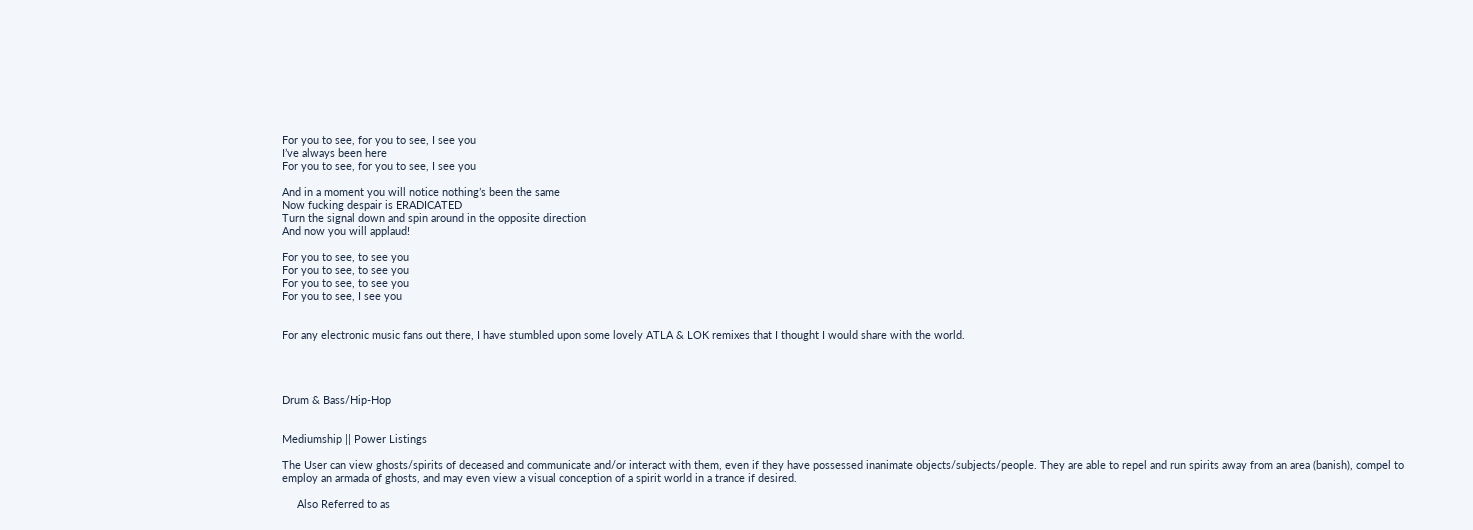For you to see, for you to see, I see you
I’ve always been here
For you to see, for you to see, I see you

And in a moment you will notice nothing’s been the same
Now fucking despair is ERADICATED
Turn the signal down and spin around in the opposite direction
And now you will applaud!

For you to see, to see you
For you to see, to see you
For you to see, to see you
For you to see, I see you


For any electronic music fans out there, I have stumbled upon some lovely ATLA & LOK remixes that I thought I would share with the world.




Drum & Bass/Hip-Hop


Mediumship || Power Listings

The User can view ghosts/spirits of deceased and communicate and/or interact with them, even if they have possessed inanimate objects/subjects/people. They are able to repel and run spirits away from an area (banish), compel to employ an armada of ghosts, and may even view a visual conception of a spirit world in a trance if desired.

     Also Referred to as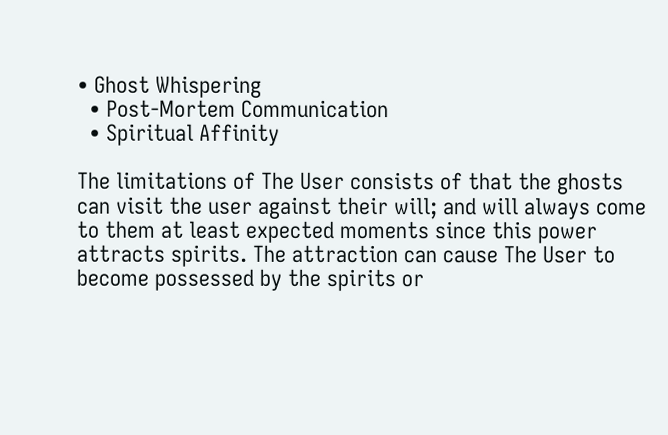• Ghost Whispering
  • Post-Mortem Communication
  • Spiritual Affinity

The limitations of The User consists of that the ghosts can visit the user against their will; and will always come to them at least expected moments since this power attracts spirits. The attraction can cause The User to become possessed by the spirits or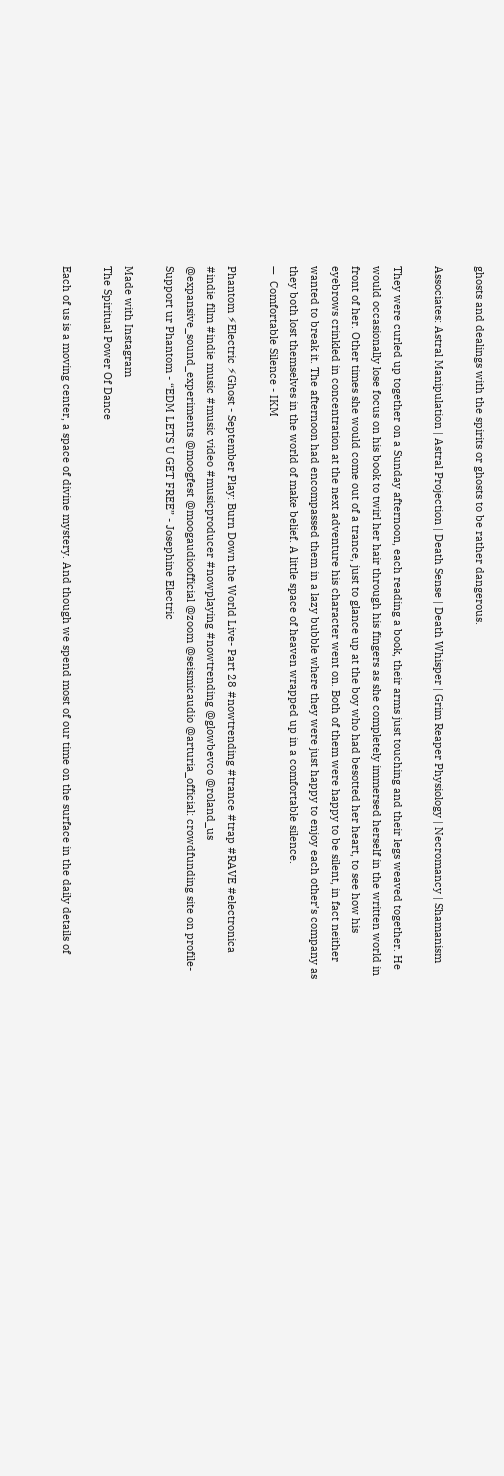ghosts and dealings with the spirits or ghosts to be rather dangerous.

Associates: Astral Manipulation | Astral Projection | Death Sense | Death Whisper | Grim Reaper Physiology | Necromancy | Shamanism

They were curled up together on a Sunday afternoon, each reading a book, their arms just touching and their legs weaved together. He would occasionally lose focus on his book to twirl her hair through his fingers as she completely immersed herself in the written world in front of her. Other times she would come out of a trance, just to glance up at the boy who had besotted her heart, to see how his eyebrows crinkled in concentration at the next adventure his character went on. Both of them were happy to be silent, in fact neither wanted to break it. The afternoon had encompassed them in a lazy bubble where they were just happy to enjoy each other’s company as they both lost themselves in the world of make belief. A little space of heaven wrapped up in a comfortable silence.
—  Comfortable Silence - IKM

Phantom ⚡Electric ⚡Ghost - September Play: Burn Down the World Live- Part 28 #nowtrending #trance #trap #RAVE #electronica #indie film #indie music #music video #musicproducer #nowplaying #nowtrending @glowbevco @roland_us @expansive_sound_experiments @moogfest @moogaudioofficial @zoom @seismicaudio @arturia_official: crowdfunding site on profile- Support ur Phantom - “EDM LETS U GET FREE” - Josephine Electric

Made with Instagram
The Spiritual Power Of Dance

Each of us is a moving center, a space of divine mystery. And though we spend most of our time on the surface in the daily details of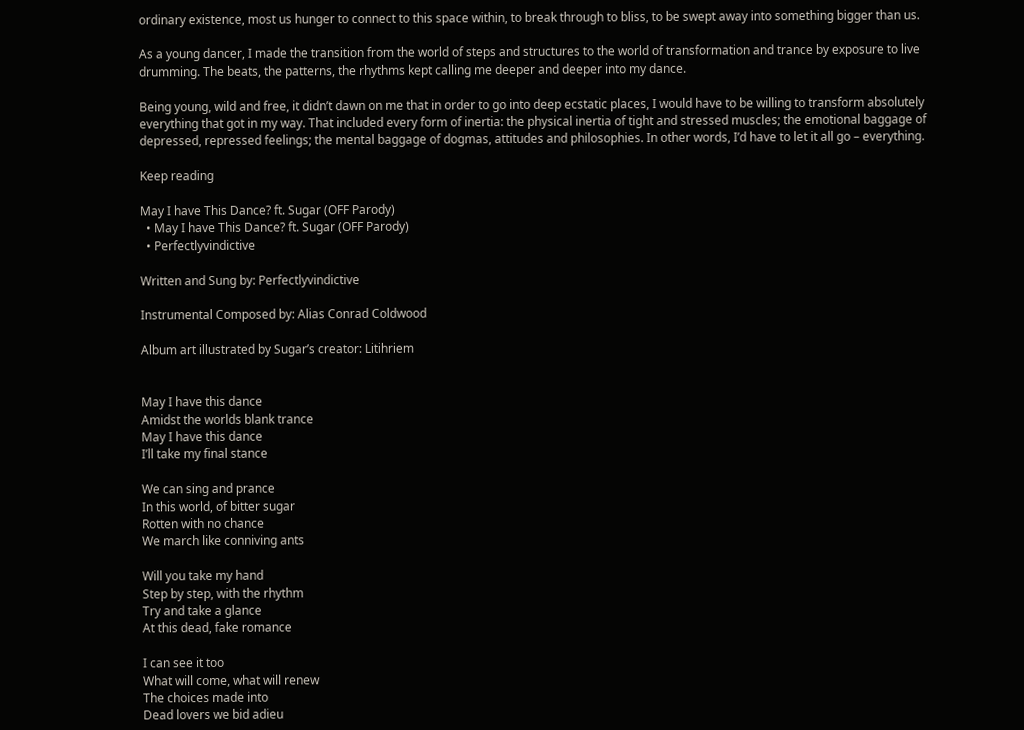ordinary existence, most us hunger to connect to this space within, to break through to bliss, to be swept away into something bigger than us.

As a young dancer, I made the transition from the world of steps and structures to the world of transformation and trance by exposure to live drumming. The beats, the patterns, the rhythms kept calling me deeper and deeper into my dance.

Being young, wild and free, it didn’t dawn on me that in order to go into deep ecstatic places, I would have to be willing to transform absolutely everything that got in my way. That included every form of inertia: the physical inertia of tight and stressed muscles; the emotional baggage of depressed, repressed feelings; the mental baggage of dogmas, attitudes and philosophies. In other words, I’d have to let it all go – everything.

Keep reading

May I have This Dance? ft. Sugar (OFF Parody)
  • May I have This Dance? ft. Sugar (OFF Parody)
  • Perfectlyvindictive

Written and Sung by: Perfectlyvindictive

Instrumental Composed by: Alias Conrad Coldwood

Album art illustrated by Sugar’s creator: Litihriem


May I have this dance
Amidst the worlds blank trance
May I have this dance
I’ll take my final stance

We can sing and prance
In this world, of bitter sugar
Rotten with no chance
We march like conniving ants

Will you take my hand
Step by step, with the rhythm
Try and take a glance
At this dead, fake romance

I can see it too
What will come, what will renew
The choices made into
Dead lovers we bid adieu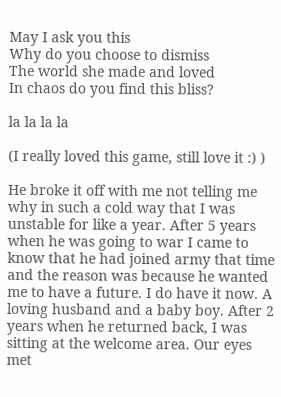May I ask you this
Why do you choose to dismiss
The world she made and loved
In chaos do you find this bliss?

la la la la

(I really loved this game, still love it :) )

He broke it off with me not telling me why in such a cold way that I was unstable for like a year. After 5 years when he was going to war I came to know that he had joined army that time and the reason was because he wanted me to have a future. I do have it now. A loving husband and a baby boy. After 2 years when he returned back, I was sitting at the welcome area. Our eyes met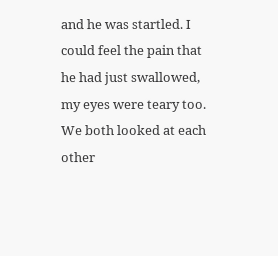and he was startled. I could feel the pain that he had just swallowed, my eyes were teary too. We both looked at each other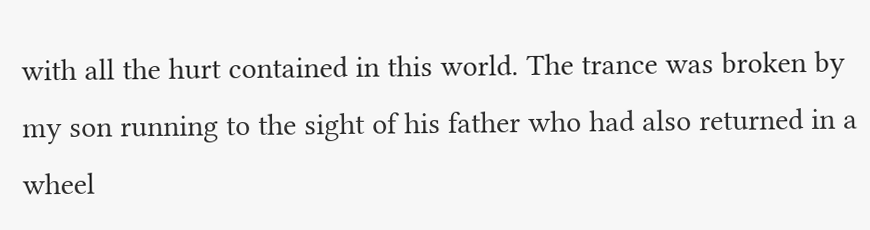with all the hurt contained in this world. The trance was broken by my son running to the sight of his father who had also returned in a wheel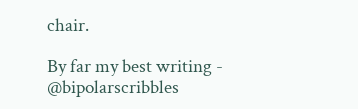chair.

By far my best writing - @bipolarscribbles